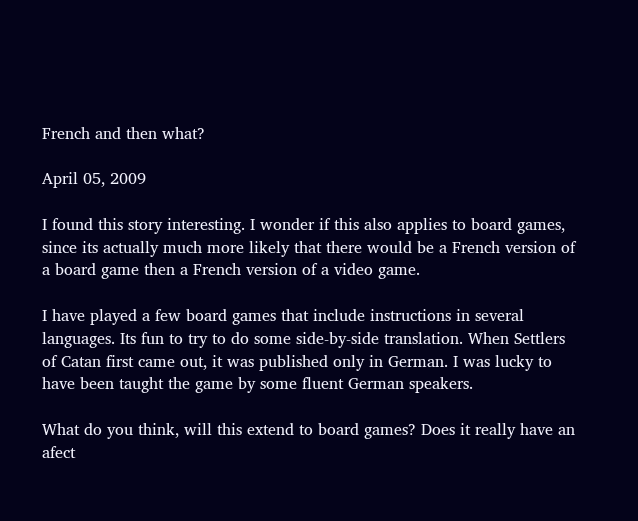French and then what?

April 05, 2009

I found this story interesting. I wonder if this also applies to board games, since its actually much more likely that there would be a French version of a board game then a French version of a video game.

I have played a few board games that include instructions in several languages. Its fun to try to do some side-by-side translation. When Settlers of Catan first came out, it was published only in German. I was lucky to have been taught the game by some fluent German speakers.

What do you think, will this extend to board games? Does it really have an afect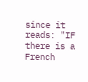since it reads: "IF there is a French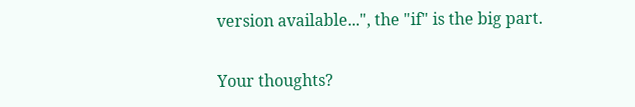version available...", the "if" is the big part.

Your thoughts?